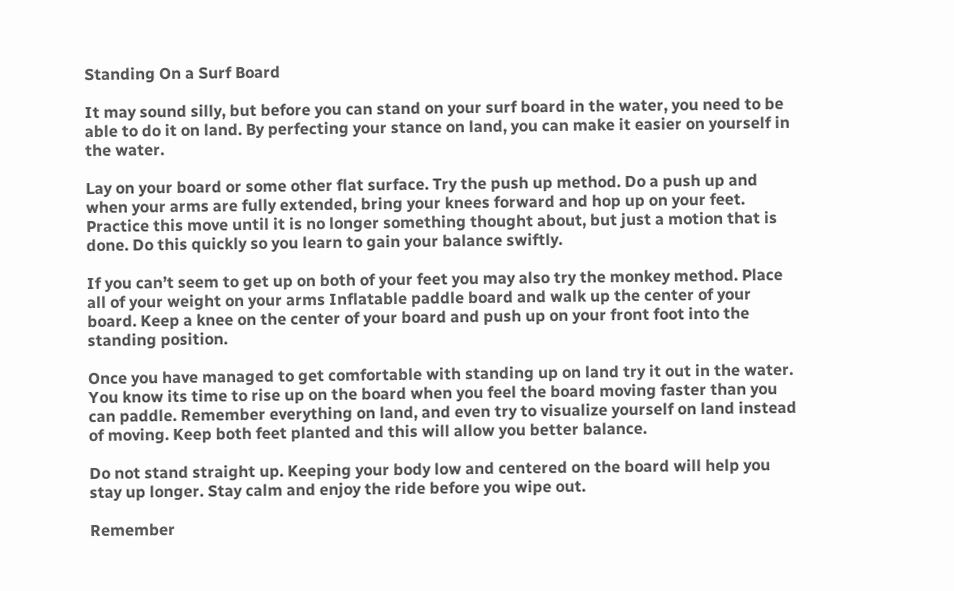Standing On a Surf Board

It may sound silly, but before you can stand on your surf board in the water, you need to be able to do it on land. By perfecting your stance on land, you can make it easier on yourself in the water.

Lay on your board or some other flat surface. Try the push up method. Do a push up and when your arms are fully extended, bring your knees forward and hop up on your feet. Practice this move until it is no longer something thought about, but just a motion that is done. Do this quickly so you learn to gain your balance swiftly.

If you can’t seem to get up on both of your feet you may also try the monkey method. Place all of your weight on your arms Inflatable paddle board and walk up the center of your board. Keep a knee on the center of your board and push up on your front foot into the standing position.

Once you have managed to get comfortable with standing up on land try it out in the water. You know its time to rise up on the board when you feel the board moving faster than you can paddle. Remember everything on land, and even try to visualize yourself on land instead of moving. Keep both feet planted and this will allow you better balance.

Do not stand straight up. Keeping your body low and centered on the board will help you stay up longer. Stay calm and enjoy the ride before you wipe out.

Remember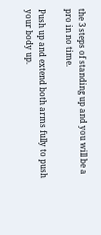the 3 steps of standing up and you will be a pro in no time.

Push up and extend both arms fully to push your body up.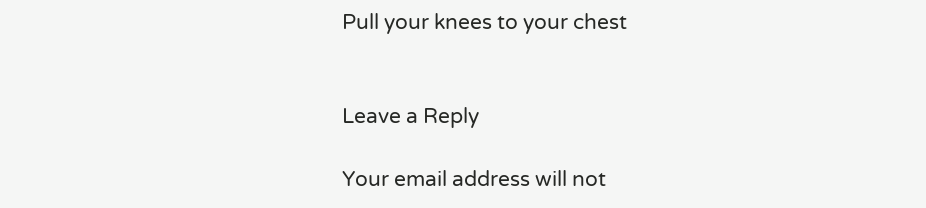Pull your knees to your chest


Leave a Reply

Your email address will not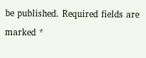be published. Required fields are marked *